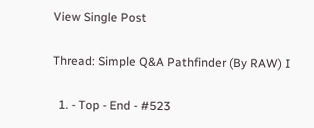View Single Post

Thread: Simple Q&A Pathfinder (By RAW) I

  1. - Top - End - #523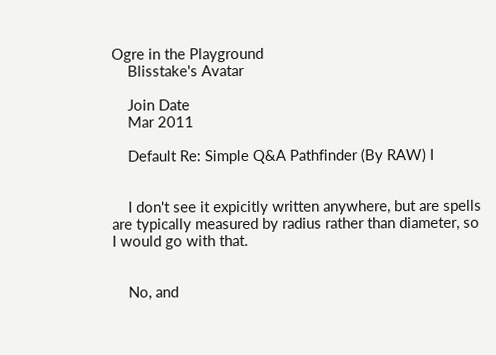Ogre in the Playground
    Blisstake's Avatar

    Join Date
    Mar 2011

    Default Re: Simple Q&A Pathfinder (By RAW) I


    I don't see it expicitly written anywhere, but are spells are typically measured by radius rather than diameter, so I would go with that.


    No, and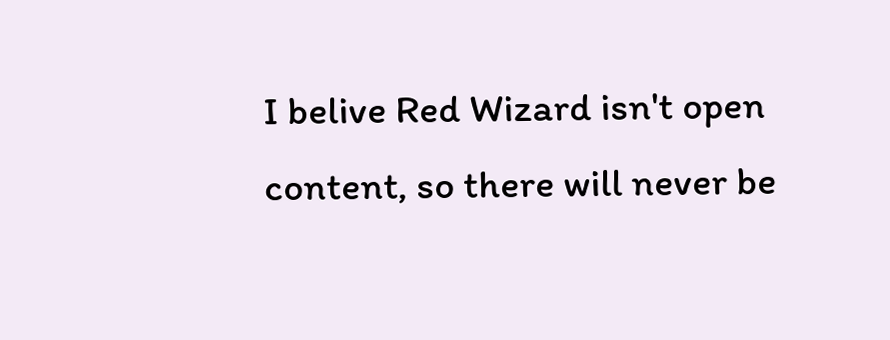I belive Red Wizard isn't open content, so there will never be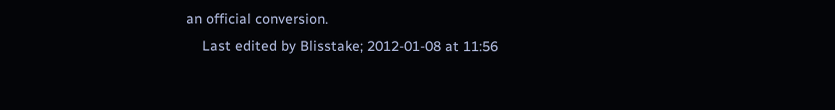an official conversion.
    Last edited by Blisstake; 2012-01-08 at 11:56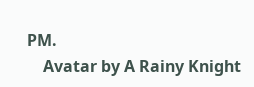PM.
    Avatar by A Rainy Knight